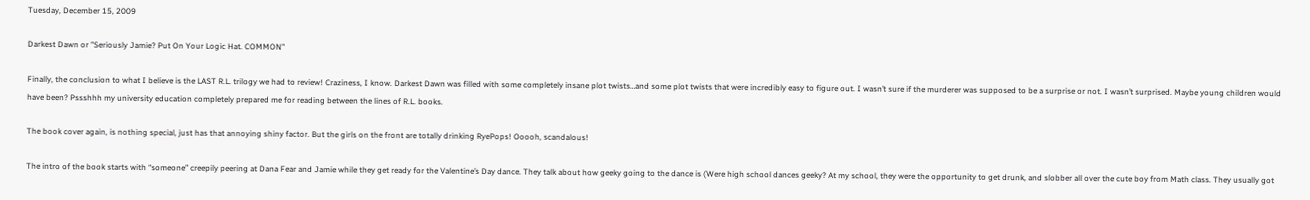Tuesday, December 15, 2009

Darkest Dawn or "Seriously Jamie? Put On Your Logic Hat. COMMON"

Finally, the conclusion to what I believe is the LAST R.L. trilogy we had to review! Craziness, I know. Darkest Dawn was filled with some completely insane plot twists…and some plot twists that were incredibly easy to figure out. I wasn’t sure if the murderer was supposed to be a surprise or not. I wasn’t surprised. Maybe young children would have been? Pssshhh my university education completely prepared me for reading between the lines of R.L. books.

The book cover again, is nothing special, just has that annoying shiny factor. But the girls on the front are totally drinking RyePops! Ooooh, scandalous!

The intro of the book starts with “someone” creepily peering at Dana Fear and Jamie while they get ready for the Valentine’s Day dance. They talk about how geeky going to the dance is (Were high school dances geeky? At my school, they were the opportunity to get drunk, and slobber all over the cute boy from Math class. They usually got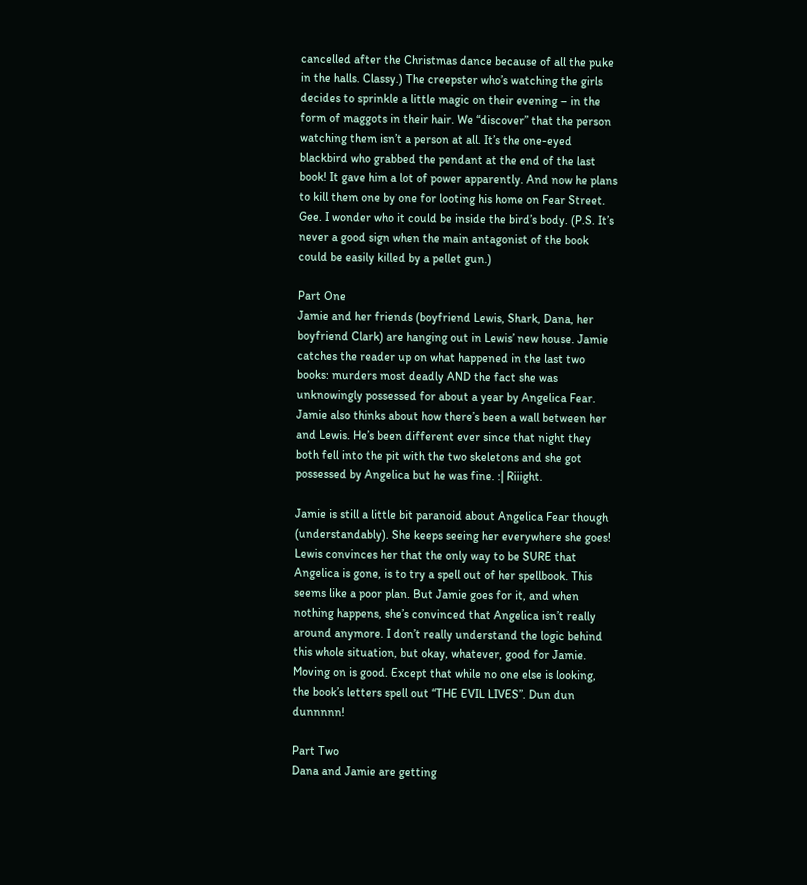cancelled after the Christmas dance because of all the puke in the halls. Classy.) The creepster who’s watching the girls decides to sprinkle a little magic on their evening – in the form of maggots in their hair. We “discover” that the person watching them isn’t a person at all. It’s the one-eyed blackbird who grabbed the pendant at the end of the last book! It gave him a lot of power apparently. And now he plans to kill them one by one for looting his home on Fear Street. Gee. I wonder who it could be inside the bird’s body. (P.S. It’s never a good sign when the main antagonist of the book could be easily killed by a pellet gun.)

Part One
Jamie and her friends (boyfriend Lewis, Shark, Dana, her boyfriend Clark) are hanging out in Lewis’ new house. Jamie catches the reader up on what happened in the last two books: murders most deadly AND the fact she was unknowingly possessed for about a year by Angelica Fear. Jamie also thinks about how there’s been a wall between her and Lewis. He’s been different ever since that night they both fell into the pit with the two skeletons and she got possessed by Angelica but he was fine. :| Riiight.

Jamie is still a little bit paranoid about Angelica Fear though (understandably). She keeps seeing her everywhere she goes! Lewis convinces her that the only way to be SURE that Angelica is gone, is to try a spell out of her spellbook. This seems like a poor plan. But Jamie goes for it, and when nothing happens, she’s convinced that Angelica isn’t really around anymore. I don’t really understand the logic behind this whole situation, but okay, whatever, good for Jamie. Moving on is good. Except that while no one else is looking, the book’s letters spell out “THE EVIL LIVES”. Dun dun dunnnnn!

Part Two
Dana and Jamie are getting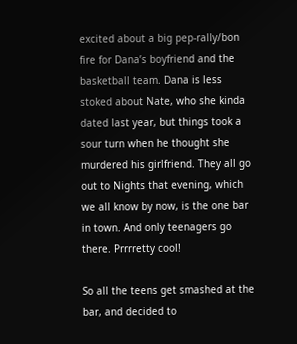excited about a big pep-rally/bon fire for Dana’s boyfriend and the basketball team. Dana is less stoked about Nate, who she kinda dated last year, but things took a sour turn when he thought she murdered his girlfriend. They all go out to Nights that evening, which we all know by now, is the one bar in town. And only teenagers go there. Prrrretty cool!

So all the teens get smashed at the bar, and decided to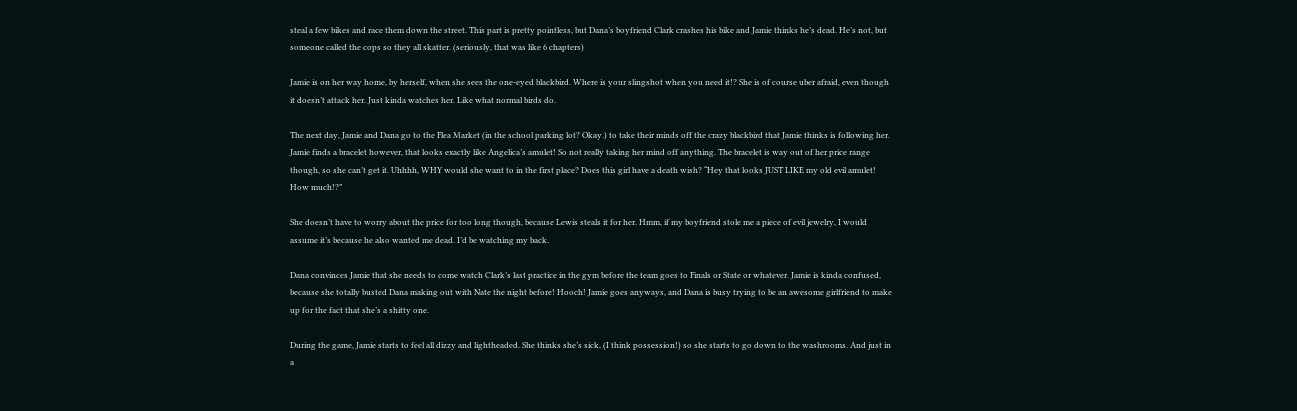steal a few bikes and race them down the street. This part is pretty pointless, but Dana’s boyfriend Clark crashes his bike and Jamie thinks he’s dead. He’s not, but someone called the cops so they all skatter. (seriously, that was like 6 chapters)

Jamie is on her way home, by herself, when she sees the one-eyed blackbird. Where is your slingshot when you need it!? She is of course uber afraid, even though it doesn’t attack her. Just kinda watches her. Like what normal birds do.

The next day, Jamie and Dana go to the Flea Market (in the school parking lot? Okay.) to take their minds off the crazy blackbird that Jamie thinks is following her. Jamie finds a bracelet however, that looks exactly like Angelica’s amulet! So not really taking her mind off anything. The bracelet is way out of her price range though, so she can’t get it. Uhhhh, WHY would she want to in the first place? Does this girl have a death wish? “Hey that looks JUST LIKE my old evil amulet! How much!?”

She doesn’t have to worry about the price for too long though, because Lewis steals it for her. Hmm, if my boyfriend stole me a piece of evil jewelry, I would assume it’s because he also wanted me dead. I’d be watching my back.

Dana convinces Jamie that she needs to come watch Clark’s last practice in the gym before the team goes to Finals or State or whatever. Jamie is kinda confused, because she totally busted Dana making out with Nate the night before! Hooch! Jamie goes anyways, and Dana is busy trying to be an awesome girlfriend to make up for the fact that she’s a shitty one.

During the game, Jamie starts to feel all dizzy and lightheaded. She thinks she’s sick, (I think possession!) so she starts to go down to the washrooms. And just in a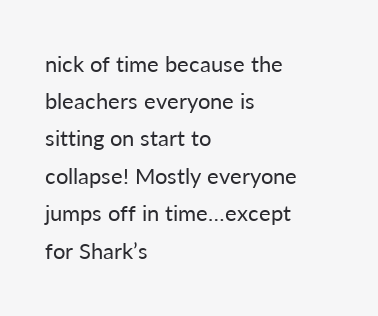nick of time because the bleachers everyone is sitting on start to collapse! Mostly everyone jumps off in time…except for Shark’s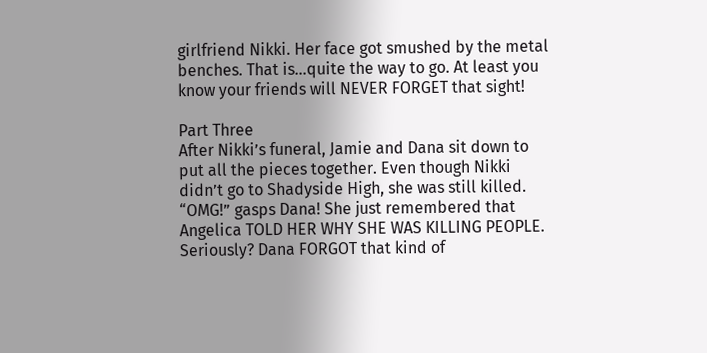girlfriend Nikki. Her face got smushed by the metal benches. That is…quite the way to go. At least you know your friends will NEVER FORGET that sight!

Part Three
After Nikki’s funeral, Jamie and Dana sit down to put all the pieces together. Even though Nikki didn’t go to Shadyside High, she was still killed. “OMG!” gasps Dana! She just remembered that Angelica TOLD HER WHY SHE WAS KILLING PEOPLE. Seriously? Dana FORGOT that kind of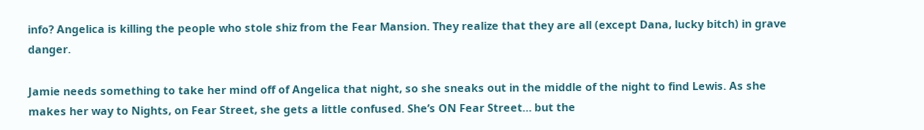info? Angelica is killing the people who stole shiz from the Fear Mansion. They realize that they are all (except Dana, lucky bitch) in grave danger.

Jamie needs something to take her mind off of Angelica that night, so she sneaks out in the middle of the night to find Lewis. As she makes her way to Nights, on Fear Street, she gets a little confused. She’s ON Fear Street… but the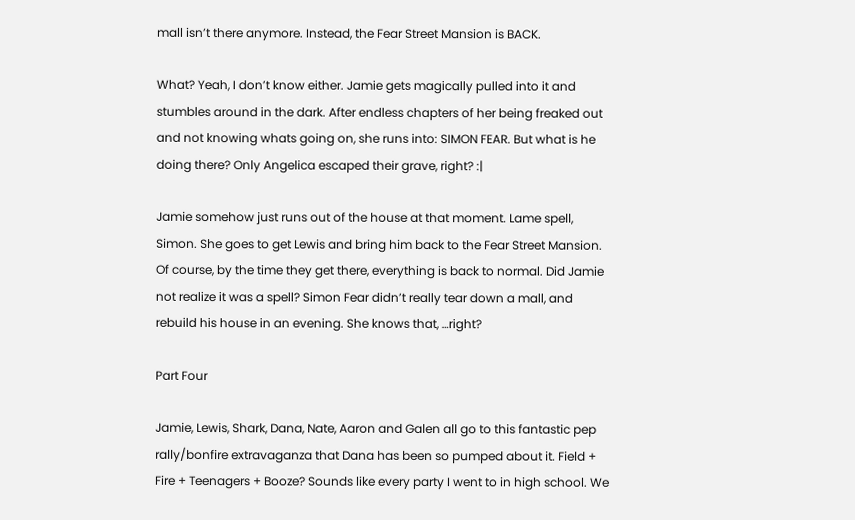mall isn’t there anymore. Instead, the Fear Street Mansion is BACK.

What? Yeah, I don’t know either. Jamie gets magically pulled into it and stumbles around in the dark. After endless chapters of her being freaked out and not knowing whats going on, she runs into: SIMON FEAR. But what is he doing there? Only Angelica escaped their grave, right? :|

Jamie somehow just runs out of the house at that moment. Lame spell, Simon. She goes to get Lewis and bring him back to the Fear Street Mansion. Of course, by the time they get there, everything is back to normal. Did Jamie not realize it was a spell? Simon Fear didn’t really tear down a mall, and rebuild his house in an evening. She knows that, …right?

Part Four

Jamie, Lewis, Shark, Dana, Nate, Aaron and Galen all go to this fantastic pep rally/bonfire extravaganza that Dana has been so pumped about it. Field + Fire + Teenagers + Booze? Sounds like every party I went to in high school. We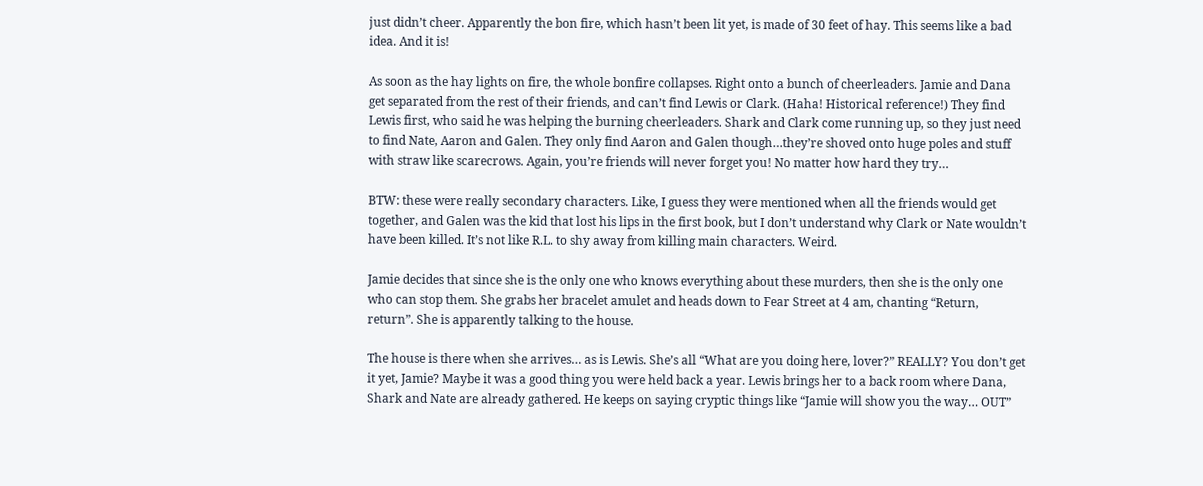just didn’t cheer. Apparently the bon fire, which hasn’t been lit yet, is made of 30 feet of hay. This seems like a bad idea. And it is!

As soon as the hay lights on fire, the whole bonfire collapses. Right onto a bunch of cheerleaders. Jamie and Dana get separated from the rest of their friends, and can’t find Lewis or Clark. (Haha! Historical reference!) They find Lewis first, who said he was helping the burning cheerleaders. Shark and Clark come running up, so they just need to find Nate, Aaron and Galen. They only find Aaron and Galen though…they’re shoved onto huge poles and stuff with straw like scarecrows. Again, you’re friends will never forget you! No matter how hard they try…

BTW: these were really secondary characters. Like, I guess they were mentioned when all the friends would get together, and Galen was the kid that lost his lips in the first book, but I don’t understand why Clark or Nate wouldn’t have been killed. It’s not like R.L. to shy away from killing main characters. Weird.

Jamie decides that since she is the only one who knows everything about these murders, then she is the only one who can stop them. She grabs her bracelet amulet and heads down to Fear Street at 4 am, chanting “Return, return”. She is apparently talking to the house.

The house is there when she arrives… as is Lewis. She’s all “What are you doing here, lover?” REALLY? You don’t get it yet, Jamie? Maybe it was a good thing you were held back a year. Lewis brings her to a back room where Dana, Shark and Nate are already gathered. He keeps on saying cryptic things like “Jamie will show you the way… OUT”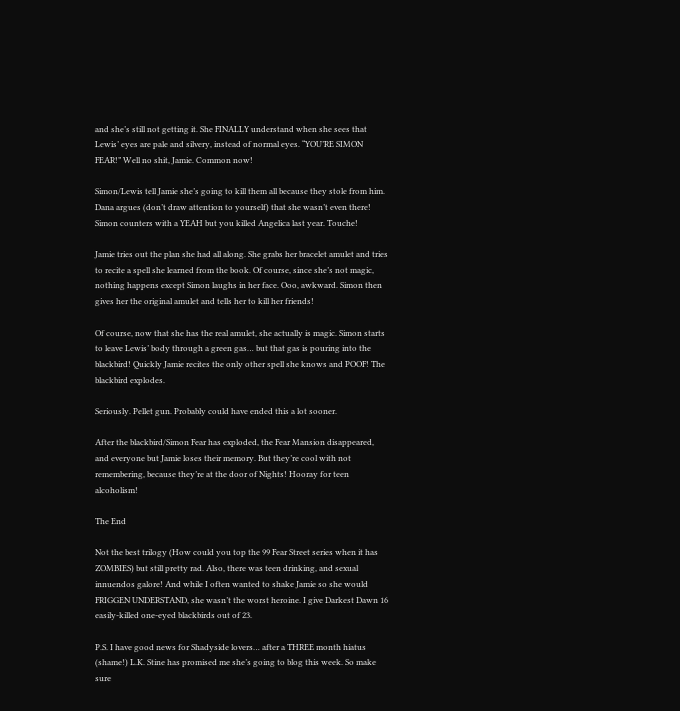and she’s still not getting it. She FINALLY understand when she sees that Lewis’ eyes are pale and silvery, instead of normal eyes. “YOU’RE SIMON FEAR!” Well no shit, Jamie. Common now!

Simon/Lewis tell Jamie she’s going to kill them all because they stole from him. Dana argues (don’t draw attention to yourself) that she wasn’t even there! Simon counters with a YEAH but you killed Angelica last year. Touche!

Jamie tries out the plan she had all along. She grabs her bracelet amulet and tries to recite a spell she learned from the book. Of course, since she’s not magic, nothing happens except Simon laughs in her face. Ooo, awkward. Simon then gives her the original amulet and tells her to kill her friends!

Of course, now that she has the real amulet, she actually is magic. Simon starts to leave Lewis’ body through a green gas… but that gas is pouring into the blackbird! Quickly Jamie recites the only other spell she knows and POOF! The blackbird explodes.

Seriously. Pellet gun. Probably could have ended this a lot sooner.

After the blackbird/Simon Fear has exploded, the Fear Mansion disappeared, and everyone but Jamie loses their memory. But they’re cool with not remembering, because they’re at the door of Nights! Hooray for teen alcoholism!

The End

Not the best trilogy (How could you top the 99 Fear Street series when it has ZOMBIES) but still pretty rad. Also, there was teen drinking, and sexual innuendos galore! And while I often wanted to shake Jamie so she would FRIGGEN UNDERSTAND, she wasn’t the worst heroine. I give Darkest Dawn 16 easily-killed one-eyed blackbirds out of 23.

P.S. I have good news for Shadyside lovers… after a THREE month hiatus (shame!) L.K. Stine has promised me she’s going to blog this week. So make sure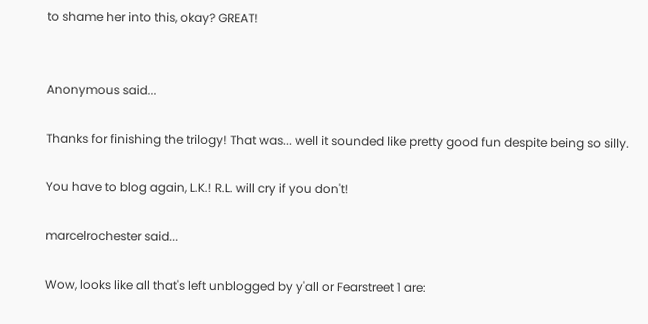to shame her into this, okay? GREAT!


Anonymous said...

Thanks for finishing the trilogy! That was... well it sounded like pretty good fun despite being so silly.

You have to blog again, L.K.! R.L. will cry if you don't!

marcelrochester said...

Wow, looks like all that's left unblogged by y'all or Fearstreet 1 are: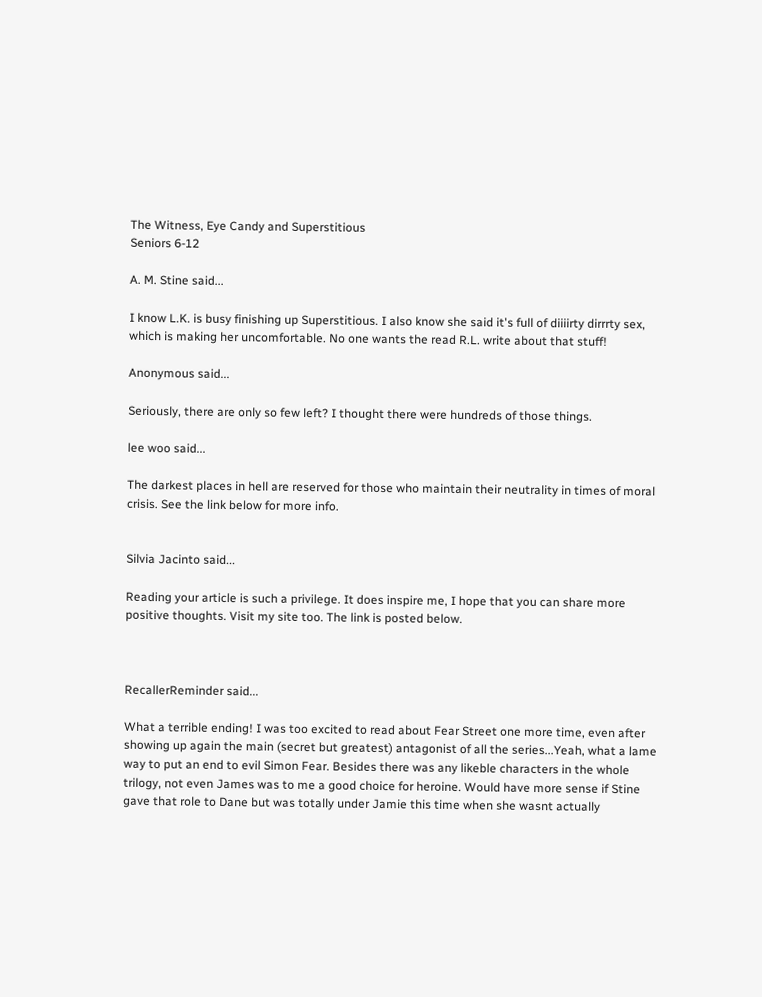The Witness, Eye Candy and Superstitious
Seniors 6-12

A. M. Stine said...

I know L.K. is busy finishing up Superstitious. I also know she said it's full of diiiirty dirrrty sex, which is making her uncomfortable. No one wants the read R.L. write about that stuff!

Anonymous said...

Seriously, there are only so few left? I thought there were hundreds of those things.

lee woo said...

The darkest places in hell are reserved for those who maintain their neutrality in times of moral crisis. See the link below for more info.


Silvia Jacinto said...

Reading your article is such a privilege. It does inspire me, I hope that you can share more positive thoughts. Visit my site too. The link is posted below.



RecallerReminder said...

What a terrible ending! I was too excited to read about Fear Street one more time, even after showing up again the main (secret but greatest) antagonist of all the series...Yeah, what a lame way to put an end to evil Simon Fear. Besides there was any likeble characters in the whole trilogy, not even James was to me a good choice for heroine. Would have more sense if Stine gave that role to Dane but was totally under Jamie this time when she wasnt actually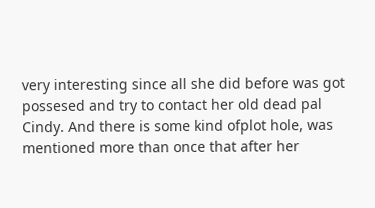very interesting since all she did before was got possesed and try to contact her old dead pal Cindy. And there is some kind ofplot hole, was mentioned more than once that after her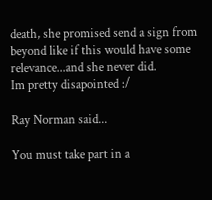death, she promised send a sign from beyond like if this would have some relevance...and she never did.
Im pretty disapointed :/

Ray Norman said...

You must take part in a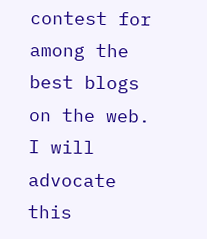contest for among the best blogs on the web. I will advocate this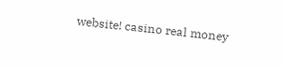website! casino real money